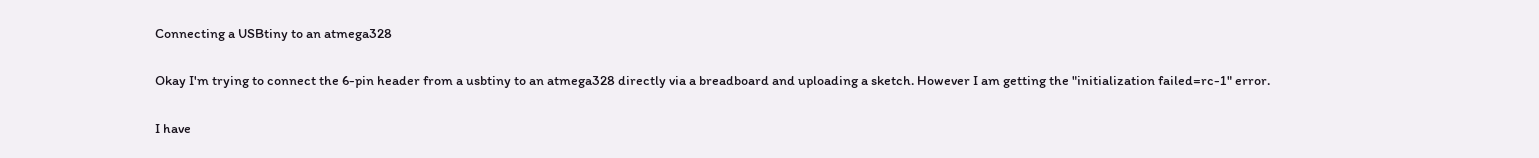Connecting a USBtiny to an atmega328

Okay I'm trying to connect the 6-pin header from a usbtiny to an atmega328 directly via a breadboard and uploading a sketch. However I am getting the "initialization failed=rc-1" error.

I have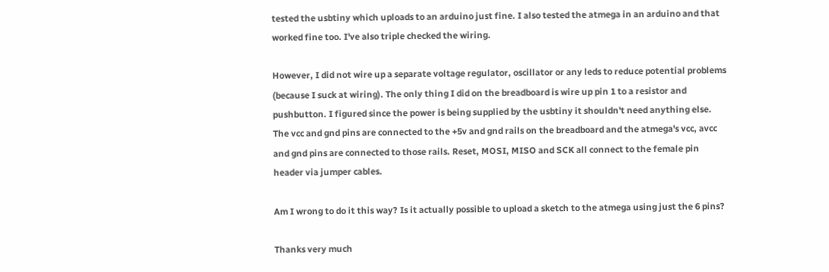tested the usbtiny which uploads to an arduino just fine. I also tested the atmega in an arduino and that worked fine too. I've also triple checked the wiring.

However, I did not wire up a separate voltage regulator, oscillator or any leds to reduce potential problems (because I suck at wiring). The only thing I did on the breadboard is wire up pin 1 to a resistor and pushbutton. I figured since the power is being supplied by the usbtiny it shouldn't need anything else. The vcc and gnd pins are connected to the +5v and gnd rails on the breadboard and the atmega's vcc, avcc and gnd pins are connected to those rails. Reset, MOSI, MISO and SCK all connect to the female pin header via jumper cables.

Am I wrong to do it this way? Is it actually possible to upload a sketch to the atmega using just the 6 pins?

Thanks very much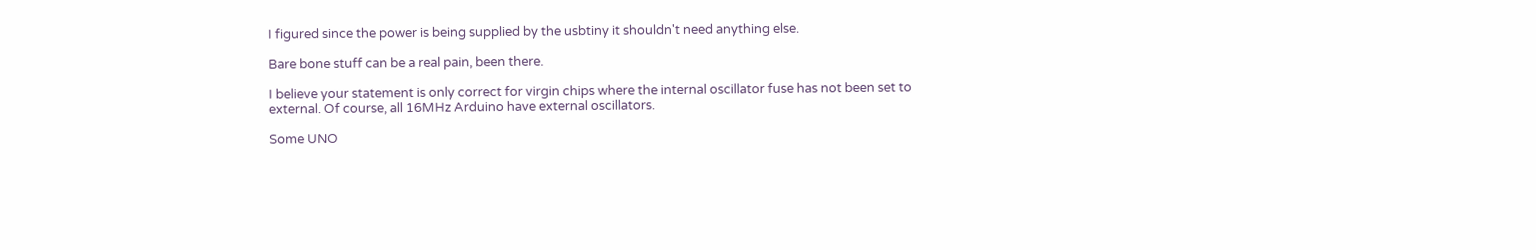I figured since the power is being supplied by the usbtiny it shouldn't need anything else.

Bare bone stuff can be a real pain, been there.

I believe your statement is only correct for virgin chips where the internal oscillator fuse has not been set to external. Of course, all 16MHz Arduino have external oscillators.

Some UNO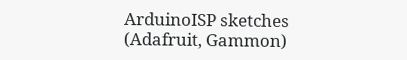ArduinoISP sketches (Adafruit, Gammon)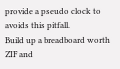provide a pseudo clock to avoids this pitfall.
Build up a breadboard worth ZIF and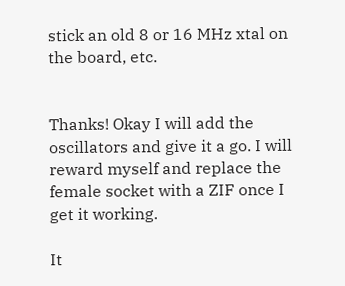stick an old 8 or 16 MHz xtal on the board, etc.


Thanks! Okay I will add the oscillators and give it a go. I will reward myself and replace the female socket with a ZIF once I get it working.

It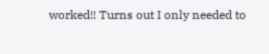worked!! Turns out I only needed to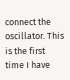connect the oscillator. This is the first time I have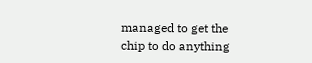managed to get the chip to do anything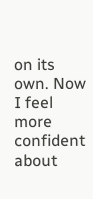on its own. Now I feel more confident about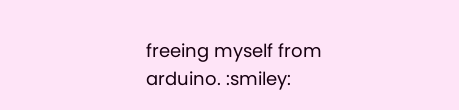freeing myself from arduino. :smiley: